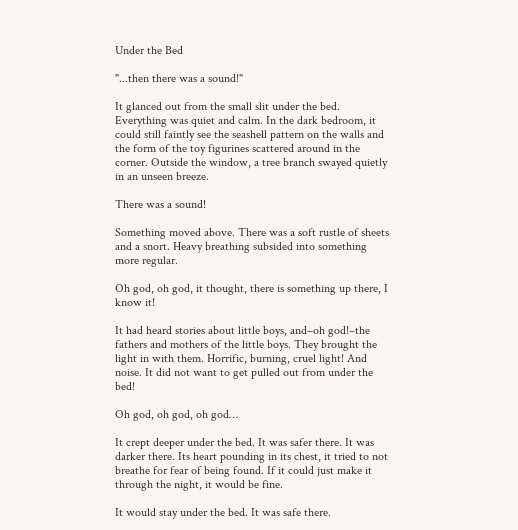Under the Bed

"...then there was a sound!"

It glanced out from the small slit under the bed. Everything was quiet and calm. In the dark bedroom, it could still faintly see the seashell pattern on the walls and the form of the toy figurines scattered around in the corner. Outside the window, a tree branch swayed quietly in an unseen breeze.

There was a sound!

Something moved above. There was a soft rustle of sheets and a snort. Heavy breathing subsided into something more regular.

Oh god, oh god, it thought, there is something up there, I know it!

It had heard stories about little boys, and–oh god!–the fathers and mothers of the little boys. They brought the light in with them. Horrific, burning, cruel light! And noise. It did not want to get pulled out from under the bed!

Oh god, oh god, oh god…

It crept deeper under the bed. It was safer there. It was darker there. Its heart pounding in its chest, it tried to not breathe for fear of being found. If it could just make it through the night, it would be fine.

It would stay under the bed. It was safe there.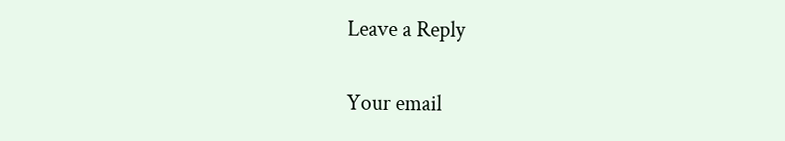Leave a Reply

Your email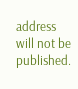address will not be published.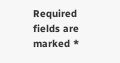Required fields are marked *